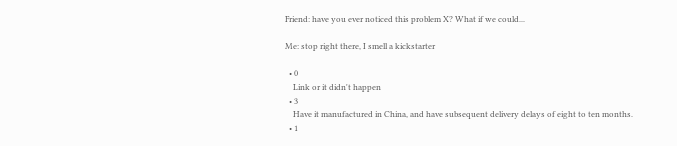Friend: have you ever noticed this problem X? What if we could...

Me: stop right there, I smell a kickstarter

  • 0
    Link or it didn't happen
  • 3
    Have it manufactured in China, and have subsequent delivery delays of eight to ten months.
  • 1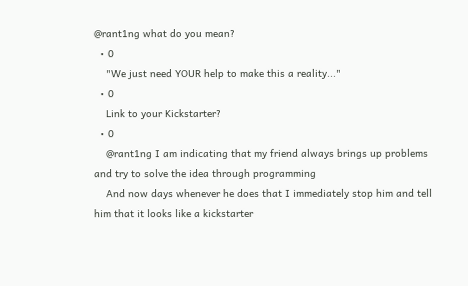@rant1ng what do you mean?
  • 0
    "We just need YOUR help to make this a reality..."
  • 0
    Link to your Kickstarter?
  • 0
    @rant1ng I am indicating that my friend always brings up problems and try to solve the idea through programming
    And now days whenever he does that I immediately stop him and tell him that it looks like a kickstarter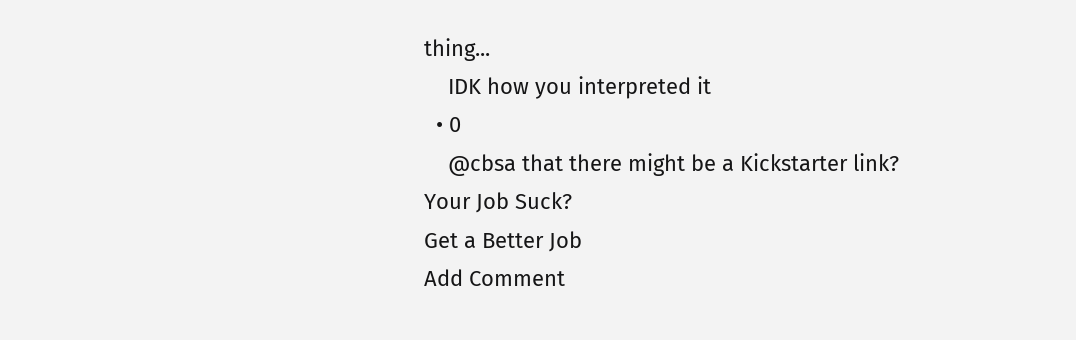thing...
    IDK how you interpreted it
  • 0
    @cbsa that there might be a Kickstarter link?
Your Job Suck?
Get a Better Job
Add Comment